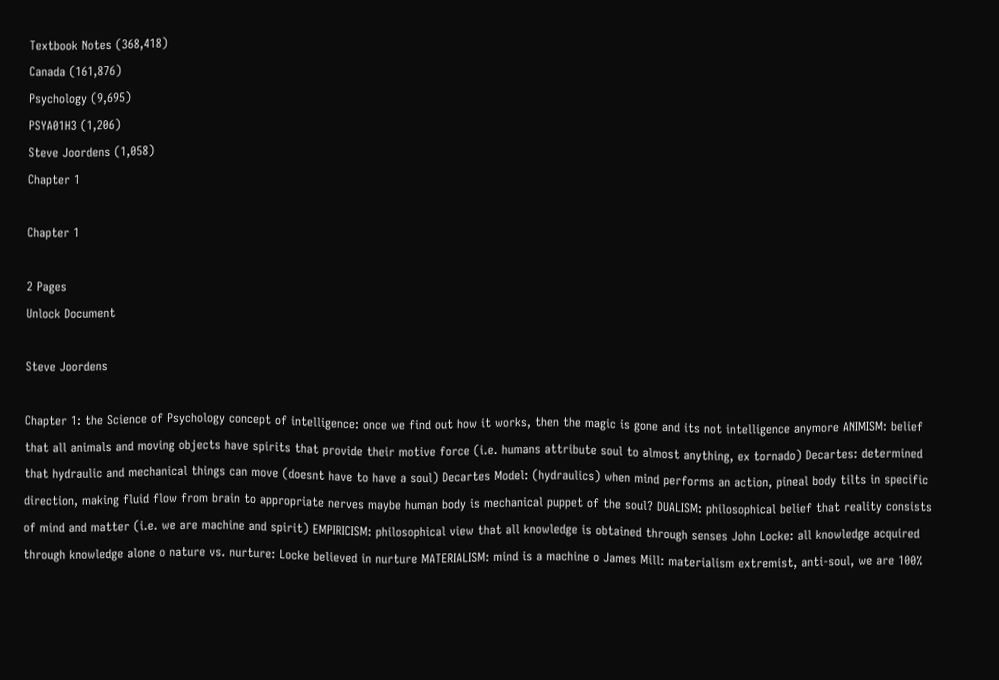Textbook Notes (368,418)
Canada (161,876)
Psychology (9,695)
PSYA01H3 (1,206)
Steve Joordens (1,058)
Chapter 1

Chapter 1

2 Pages
Unlock Document

Steve Joordens

Chapter 1: the Science of Psychology concept of intelligence: once we find out how it works, then the magic is gone and its not intelligence anymore ANIMISM: belief that all animals and moving objects have spirits that provide their motive force (i.e. humans attribute soul to almost anything, ex tornado) Decartes: determined that hydraulic and mechanical things can move (doesnt have to have a soul) Decartes Model: (hydraulics) when mind performs an action, pineal body tilts in specific direction, making fluid flow from brain to appropriate nerves maybe human body is mechanical puppet of the soul? DUALISM: philosophical belief that reality consists of mind and matter (i.e. we are machine and spirit) EMPIRICISM: philosophical view that all knowledge is obtained through senses John Locke: all knowledge acquired through knowledge alone o nature vs. nurture: Locke believed in nurture MATERIALISM: mind is a machine o James Mill: materialism extremist, anti-soul, we are 100%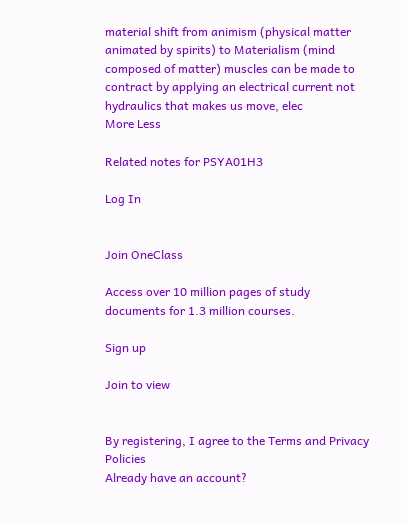material shift from animism (physical matter animated by spirits) to Materialism (mind composed of matter) muscles can be made to contract by applying an electrical current not hydraulics that makes us move, elec
More Less

Related notes for PSYA01H3

Log In


Join OneClass

Access over 10 million pages of study
documents for 1.3 million courses.

Sign up

Join to view


By registering, I agree to the Terms and Privacy Policies
Already have an account?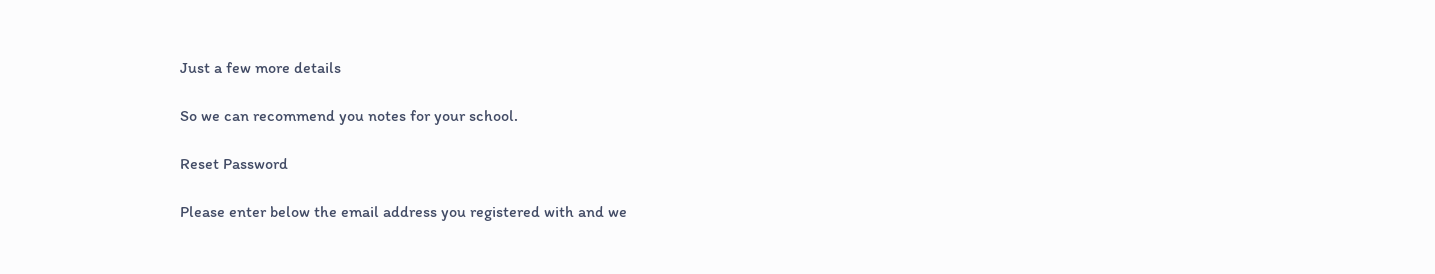Just a few more details

So we can recommend you notes for your school.

Reset Password

Please enter below the email address you registered with and we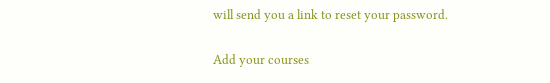will send you a link to reset your password.

Add your courses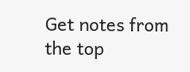Get notes from the top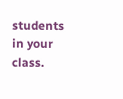students in your class.